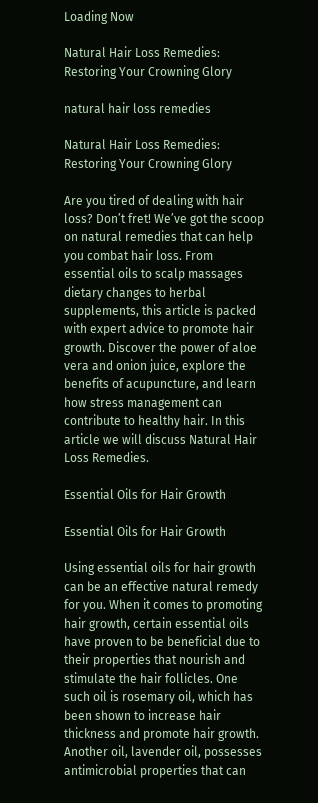Loading Now

Natural Hair Loss Remedies: Restoring Your Crowning Glory

natural hair loss remedies

Natural Hair Loss Remedies: Restoring Your Crowning Glory

Are you tired of dealing with hair loss? Don’t fret! We’ve got the scoop on natural remedies that can help you combat hair loss. From essential oils to scalp massages dietary changes to herbal supplements, this article is packed with expert advice to promote hair growth. Discover the power of aloe vera and onion juice, explore the benefits of acupuncture, and learn how stress management can contribute to healthy hair. In this article we will discuss Natural Hair Loss Remedies.

Essential Oils for Hair Growth

Essential Oils for Hair Growth

Using essential oils for hair growth can be an effective natural remedy for you. When it comes to promoting hair growth, certain essential oils have proven to be beneficial due to their properties that nourish and stimulate the hair follicles. One such oil is rosemary oil, which has been shown to increase hair thickness and promote hair growth. Another oil, lavender oil, possesses antimicrobial properties that can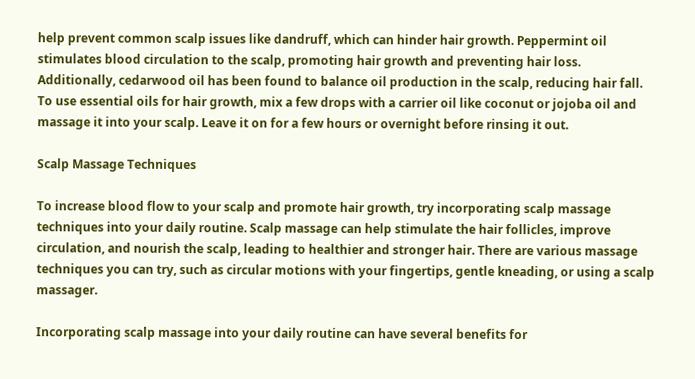help prevent common scalp issues like dandruff, which can hinder hair growth. Peppermint oil stimulates blood circulation to the scalp, promoting hair growth and preventing hair loss.
Additionally, cedarwood oil has been found to balance oil production in the scalp, reducing hair fall. To use essential oils for hair growth, mix a few drops with a carrier oil like coconut or jojoba oil and massage it into your scalp. Leave it on for a few hours or overnight before rinsing it out.

Scalp Massage Techniques

To increase blood flow to your scalp and promote hair growth, try incorporating scalp massage techniques into your daily routine. Scalp massage can help stimulate the hair follicles, improve circulation, and nourish the scalp, leading to healthier and stronger hair. There are various massage techniques you can try, such as circular motions with your fingertips, gentle kneading, or using a scalp massager.

Incorporating scalp massage into your daily routine can have several benefits for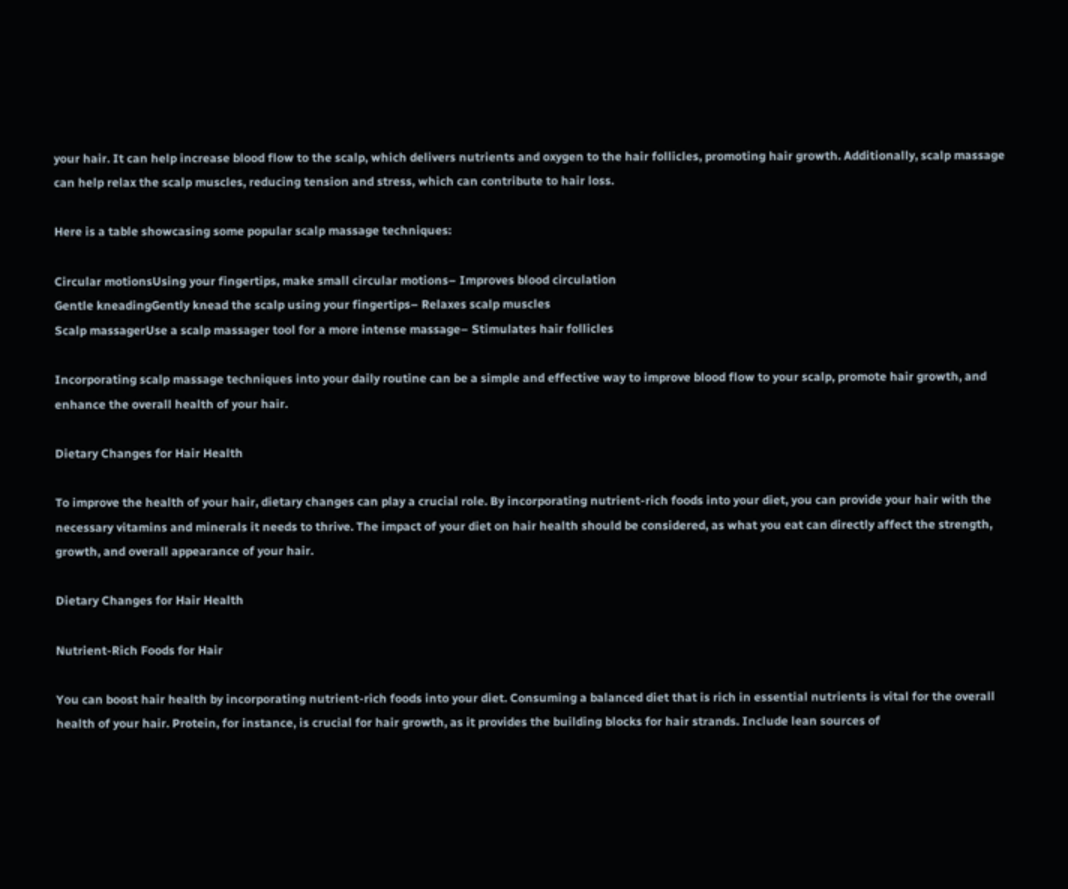your hair. It can help increase blood flow to the scalp, which delivers nutrients and oxygen to the hair follicles, promoting hair growth. Additionally, scalp massage can help relax the scalp muscles, reducing tension and stress, which can contribute to hair loss.

Here is a table showcasing some popular scalp massage techniques:

Circular motionsUsing your fingertips, make small circular motions– Improves blood circulation
Gentle kneadingGently knead the scalp using your fingertips– Relaxes scalp muscles
Scalp massagerUse a scalp massager tool for a more intense massage– Stimulates hair follicles

Incorporating scalp massage techniques into your daily routine can be a simple and effective way to improve blood flow to your scalp, promote hair growth, and enhance the overall health of your hair.

Dietary Changes for Hair Health

To improve the health of your hair, dietary changes can play a crucial role. By incorporating nutrient-rich foods into your diet, you can provide your hair with the necessary vitamins and minerals it needs to thrive. The impact of your diet on hair health should be considered, as what you eat can directly affect the strength, growth, and overall appearance of your hair.

Dietary Changes for Hair Health

Nutrient-Rich Foods for Hair

You can boost hair health by incorporating nutrient-rich foods into your diet. Consuming a balanced diet that is rich in essential nutrients is vital for the overall health of your hair. Protein, for instance, is crucial for hair growth, as it provides the building blocks for hair strands. Include lean sources of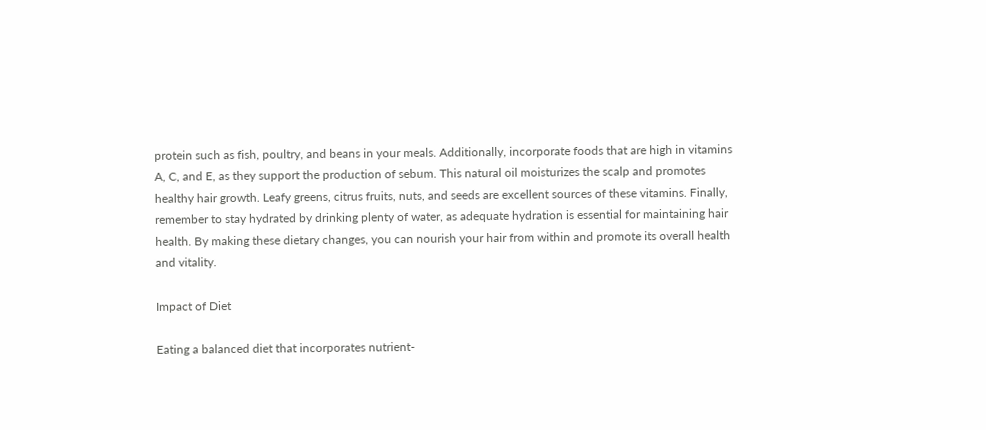protein such as fish, poultry, and beans in your meals. Additionally, incorporate foods that are high in vitamins A, C, and E, as they support the production of sebum. This natural oil moisturizes the scalp and promotes healthy hair growth. Leafy greens, citrus fruits, nuts, and seeds are excellent sources of these vitamins. Finally, remember to stay hydrated by drinking plenty of water, as adequate hydration is essential for maintaining hair health. By making these dietary changes, you can nourish your hair from within and promote its overall health and vitality.

Impact of Diet

Eating a balanced diet that incorporates nutrient-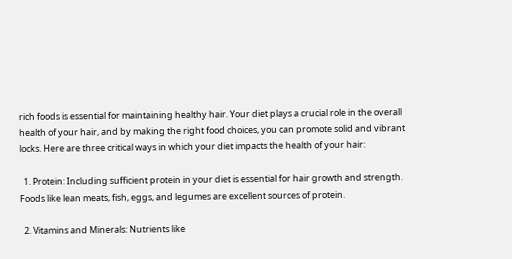rich foods is essential for maintaining healthy hair. Your diet plays a crucial role in the overall health of your hair, and by making the right food choices, you can promote solid and vibrant locks. Here are three critical ways in which your diet impacts the health of your hair:

  1. Protein: Including sufficient protein in your diet is essential for hair growth and strength. Foods like lean meats, fish, eggs, and legumes are excellent sources of protein.

  2. Vitamins and Minerals: Nutrients like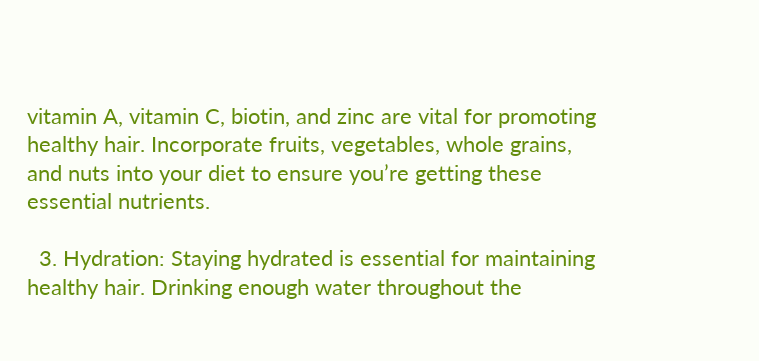vitamin A, vitamin C, biotin, and zinc are vital for promoting healthy hair. Incorporate fruits, vegetables, whole grains, and nuts into your diet to ensure you’re getting these essential nutrients.

  3. Hydration: Staying hydrated is essential for maintaining healthy hair. Drinking enough water throughout the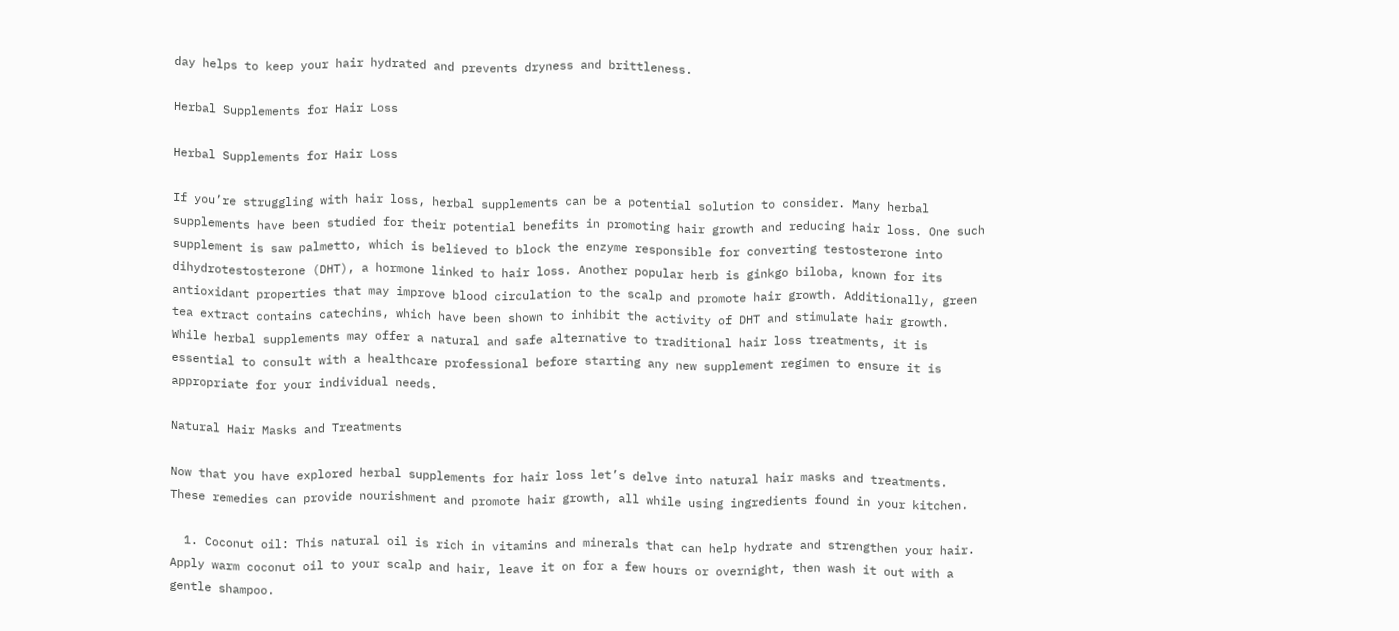day helps to keep your hair hydrated and prevents dryness and brittleness.

Herbal Supplements for Hair Loss

Herbal Supplements for Hair Loss

If you’re struggling with hair loss, herbal supplements can be a potential solution to consider. Many herbal supplements have been studied for their potential benefits in promoting hair growth and reducing hair loss. One such supplement is saw palmetto, which is believed to block the enzyme responsible for converting testosterone into dihydrotestosterone (DHT), a hormone linked to hair loss. Another popular herb is ginkgo biloba, known for its antioxidant properties that may improve blood circulation to the scalp and promote hair growth. Additionally, green tea extract contains catechins, which have been shown to inhibit the activity of DHT and stimulate hair growth. While herbal supplements may offer a natural and safe alternative to traditional hair loss treatments, it is essential to consult with a healthcare professional before starting any new supplement regimen to ensure it is appropriate for your individual needs.

Natural Hair Masks and Treatments

Now that you have explored herbal supplements for hair loss let’s delve into natural hair masks and treatments. These remedies can provide nourishment and promote hair growth, all while using ingredients found in your kitchen.

  1. Coconut oil: This natural oil is rich in vitamins and minerals that can help hydrate and strengthen your hair. Apply warm coconut oil to your scalp and hair, leave it on for a few hours or overnight, then wash it out with a gentle shampoo.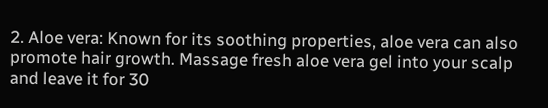2. Aloe vera: Known for its soothing properties, aloe vera can also promote hair growth. Massage fresh aloe vera gel into your scalp and leave it for 30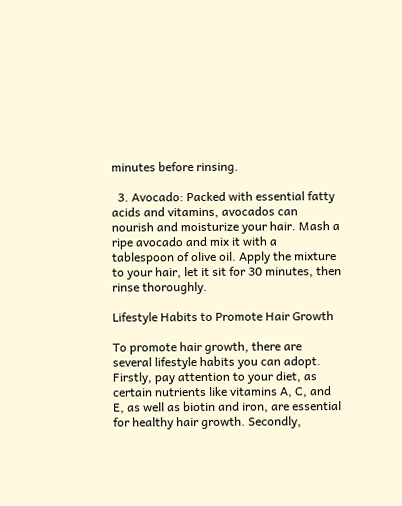minutes before rinsing.

  3. Avocado: Packed with essential fatty acids and vitamins, avocados can nourish and moisturize your hair. Mash a ripe avocado and mix it with a tablespoon of olive oil. Apply the mixture to your hair, let it sit for 30 minutes, then rinse thoroughly.

Lifestyle Habits to Promote Hair Growth

To promote hair growth, there are several lifestyle habits you can adopt. Firstly, pay attention to your diet, as certain nutrients like vitamins A, C, and E, as well as biotin and iron, are essential for healthy hair growth. Secondly,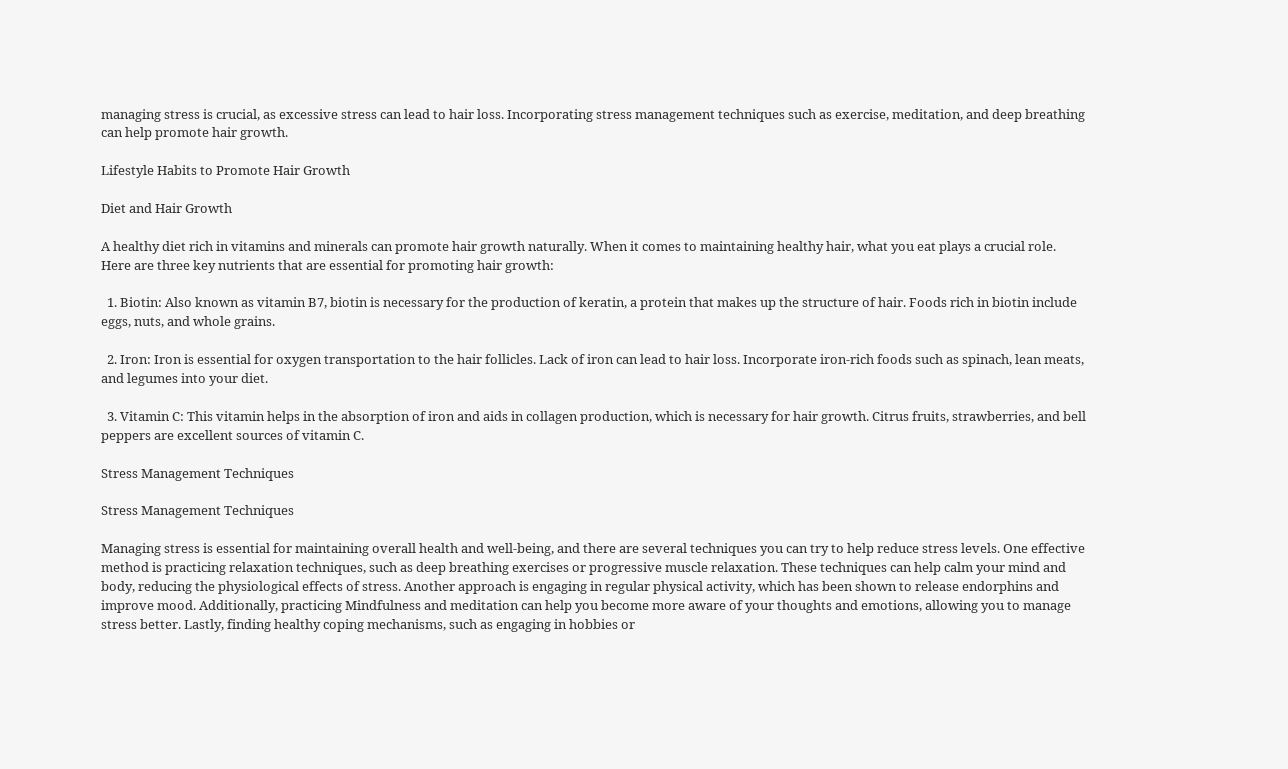managing stress is crucial, as excessive stress can lead to hair loss. Incorporating stress management techniques such as exercise, meditation, and deep breathing can help promote hair growth.

Lifestyle Habits to Promote Hair Growth

Diet and Hair Growth

A healthy diet rich in vitamins and minerals can promote hair growth naturally. When it comes to maintaining healthy hair, what you eat plays a crucial role. Here are three key nutrients that are essential for promoting hair growth:

  1. Biotin: Also known as vitamin B7, biotin is necessary for the production of keratin, a protein that makes up the structure of hair. Foods rich in biotin include eggs, nuts, and whole grains.

  2. Iron: Iron is essential for oxygen transportation to the hair follicles. Lack of iron can lead to hair loss. Incorporate iron-rich foods such as spinach, lean meats, and legumes into your diet.

  3. Vitamin C: This vitamin helps in the absorption of iron and aids in collagen production, which is necessary for hair growth. Citrus fruits, strawberries, and bell peppers are excellent sources of vitamin C.

Stress Management Techniques

Stress Management Techniques

Managing stress is essential for maintaining overall health and well-being, and there are several techniques you can try to help reduce stress levels. One effective method is practicing relaxation techniques, such as deep breathing exercises or progressive muscle relaxation. These techniques can help calm your mind and body, reducing the physiological effects of stress. Another approach is engaging in regular physical activity, which has been shown to release endorphins and improve mood. Additionally, practicing Mindfulness and meditation can help you become more aware of your thoughts and emotions, allowing you to manage stress better. Lastly, finding healthy coping mechanisms, such as engaging in hobbies or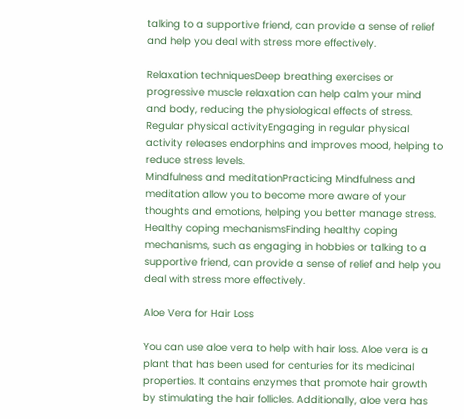talking to a supportive friend, can provide a sense of relief and help you deal with stress more effectively.

Relaxation techniquesDeep breathing exercises or progressive muscle relaxation can help calm your mind and body, reducing the physiological effects of stress.
Regular physical activityEngaging in regular physical activity releases endorphins and improves mood, helping to reduce stress levels.
Mindfulness and meditationPracticing Mindfulness and meditation allow you to become more aware of your thoughts and emotions, helping you better manage stress.
Healthy coping mechanismsFinding healthy coping mechanisms, such as engaging in hobbies or talking to a supportive friend, can provide a sense of relief and help you deal with stress more effectively.

Aloe Vera for Hair Loss

You can use aloe vera to help with hair loss. Aloe vera is a plant that has been used for centuries for its medicinal properties. It contains enzymes that promote hair growth by stimulating the hair follicles. Additionally, aloe vera has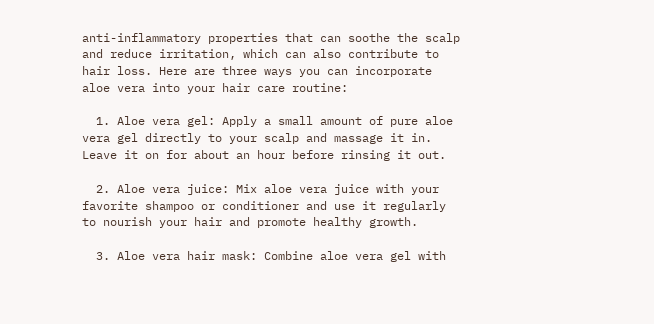anti-inflammatory properties that can soothe the scalp and reduce irritation, which can also contribute to hair loss. Here are three ways you can incorporate aloe vera into your hair care routine:

  1. Aloe vera gel: Apply a small amount of pure aloe vera gel directly to your scalp and massage it in. Leave it on for about an hour before rinsing it out.

  2. Aloe vera juice: Mix aloe vera juice with your favorite shampoo or conditioner and use it regularly to nourish your hair and promote healthy growth.

  3. Aloe vera hair mask: Combine aloe vera gel with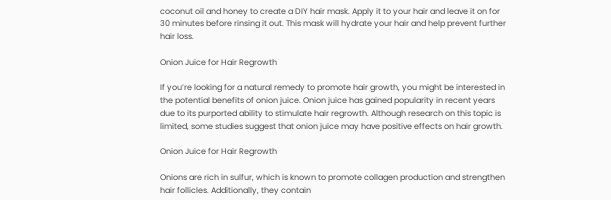coconut oil and honey to create a DIY hair mask. Apply it to your hair and leave it on for 30 minutes before rinsing it out. This mask will hydrate your hair and help prevent further hair loss.

Onion Juice for Hair Regrowth

If you’re looking for a natural remedy to promote hair growth, you might be interested in the potential benefits of onion juice. Onion juice has gained popularity in recent years due to its purported ability to stimulate hair regrowth. Although research on this topic is limited, some studies suggest that onion juice may have positive effects on hair growth.

Onion Juice for Hair Regrowth

Onions are rich in sulfur, which is known to promote collagen production and strengthen hair follicles. Additionally, they contain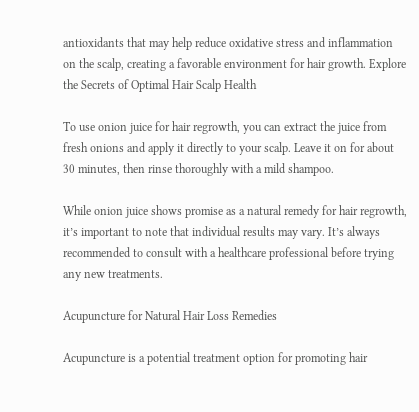antioxidants that may help reduce oxidative stress and inflammation on the scalp, creating a favorable environment for hair growth. Explore the Secrets of Optimal Hair Scalp Health

To use onion juice for hair regrowth, you can extract the juice from fresh onions and apply it directly to your scalp. Leave it on for about 30 minutes, then rinse thoroughly with a mild shampoo.

While onion juice shows promise as a natural remedy for hair regrowth, it’s important to note that individual results may vary. It’s always recommended to consult with a healthcare professional before trying any new treatments.

Acupuncture for Natural Hair Loss Remedies

Acupuncture is a potential treatment option for promoting hair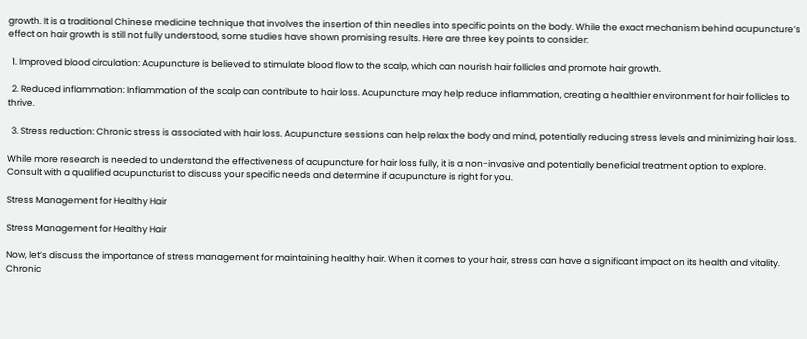growth. It is a traditional Chinese medicine technique that involves the insertion of thin needles into specific points on the body. While the exact mechanism behind acupuncture’s effect on hair growth is still not fully understood, some studies have shown promising results. Here are three key points to consider:

  1. Improved blood circulation: Acupuncture is believed to stimulate blood flow to the scalp, which can nourish hair follicles and promote hair growth.

  2. Reduced inflammation: Inflammation of the scalp can contribute to hair loss. Acupuncture may help reduce inflammation, creating a healthier environment for hair follicles to thrive.

  3. Stress reduction: Chronic stress is associated with hair loss. Acupuncture sessions can help relax the body and mind, potentially reducing stress levels and minimizing hair loss.

While more research is needed to understand the effectiveness of acupuncture for hair loss fully, it is a non-invasive and potentially beneficial treatment option to explore. Consult with a qualified acupuncturist to discuss your specific needs and determine if acupuncture is right for you.

Stress Management for Healthy Hair

Stress Management for Healthy Hair

Now, let’s discuss the importance of stress management for maintaining healthy hair. When it comes to your hair, stress can have a significant impact on its health and vitality. Chronic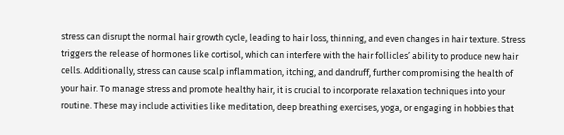stress can disrupt the normal hair growth cycle, leading to hair loss, thinning, and even changes in hair texture. Stress triggers the release of hormones like cortisol, which can interfere with the hair follicles’ ability to produce new hair cells. Additionally, stress can cause scalp inflammation, itching, and dandruff, further compromising the health of your hair. To manage stress and promote healthy hair, it is crucial to incorporate relaxation techniques into your routine. These may include activities like meditation, deep breathing exercises, yoga, or engaging in hobbies that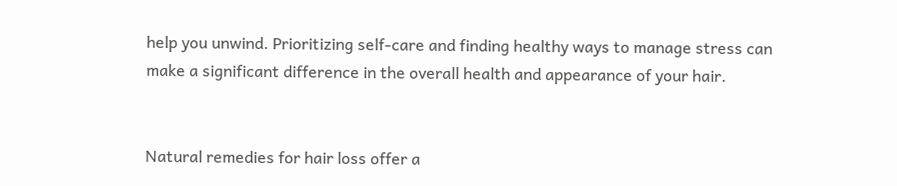help you unwind. Prioritizing self-care and finding healthy ways to manage stress can make a significant difference in the overall health and appearance of your hair.


Natural remedies for hair loss offer a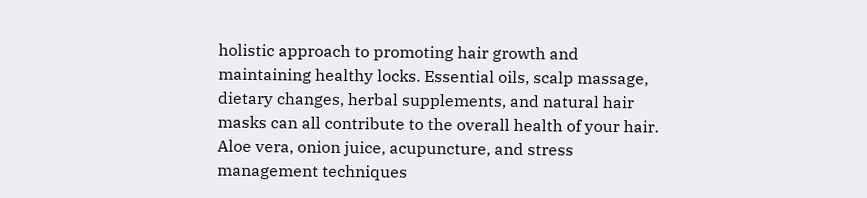holistic approach to promoting hair growth and maintaining healthy locks. Essential oils, scalp massage, dietary changes, herbal supplements, and natural hair masks can all contribute to the overall health of your hair. Aloe vera, onion juice, acupuncture, and stress management techniques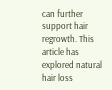can further support hair regrowth. This article has explored natural hair loss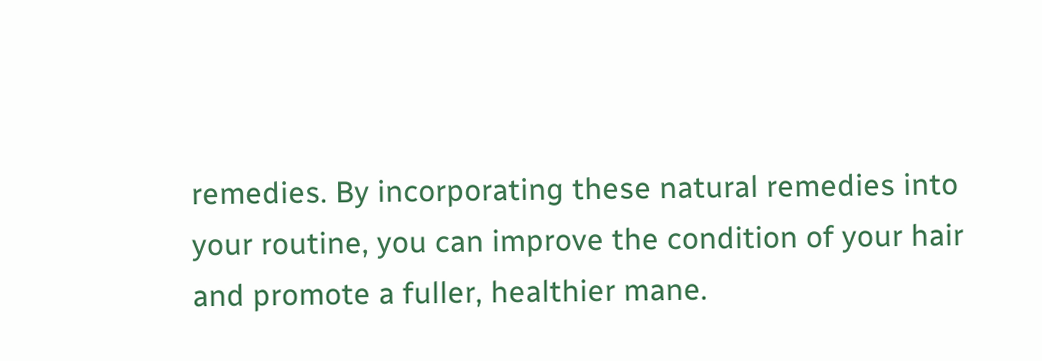remedies. By incorporating these natural remedies into your routine, you can improve the condition of your hair and promote a fuller, healthier mane.